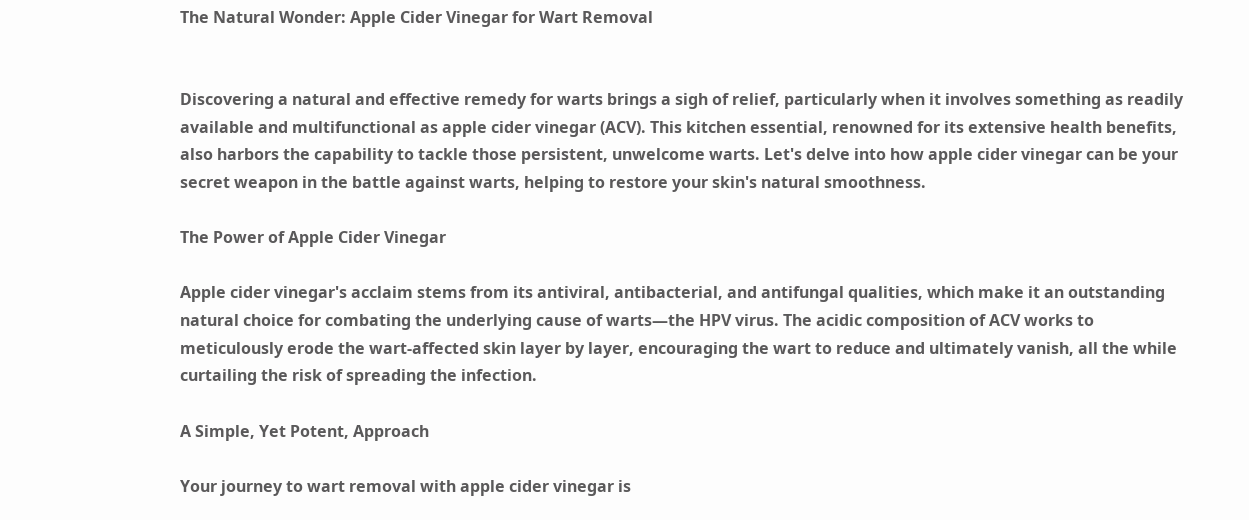The Natural Wonder: Apple Cider Vinegar for Wart Removal


Discovering a natural and effective remedy for warts brings a sigh of relief, particularly when it involves something as readily available and multifunctional as apple cider vinegar (ACV). This kitchen essential, renowned for its extensive health benefits, also harbors the capability to tackle those persistent, unwelcome warts. Let's delve into how apple cider vinegar can be your secret weapon in the battle against warts, helping to restore your skin's natural smoothness.

The Power of Apple Cider Vinegar

Apple cider vinegar's acclaim stems from its antiviral, antibacterial, and antifungal qualities, which make it an outstanding natural choice for combating the underlying cause of warts—the HPV virus. The acidic composition of ACV works to meticulously erode the wart-affected skin layer by layer, encouraging the wart to reduce and ultimately vanish, all the while curtailing the risk of spreading the infection.

A Simple, Yet Potent, Approach

Your journey to wart removal with apple cider vinegar is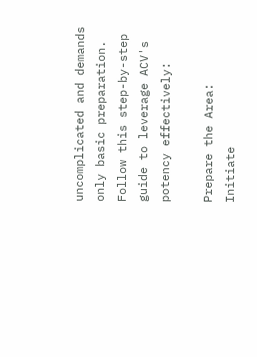uncomplicated and demands only basic preparation. Follow this step-by-step guide to leverage ACV's potency effectively:

Prepare the Area: Initiate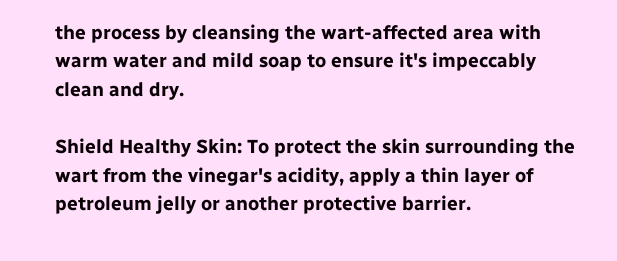the process by cleansing the wart-affected area with warm water and mild soap to ensure it's impeccably clean and dry.

Shield Healthy Skin: To protect the skin surrounding the wart from the vinegar's acidity, apply a thin layer of petroleum jelly or another protective barrier.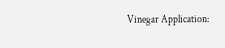Vinegar Application: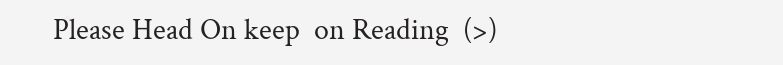Please Head On keep  on Reading  (>)